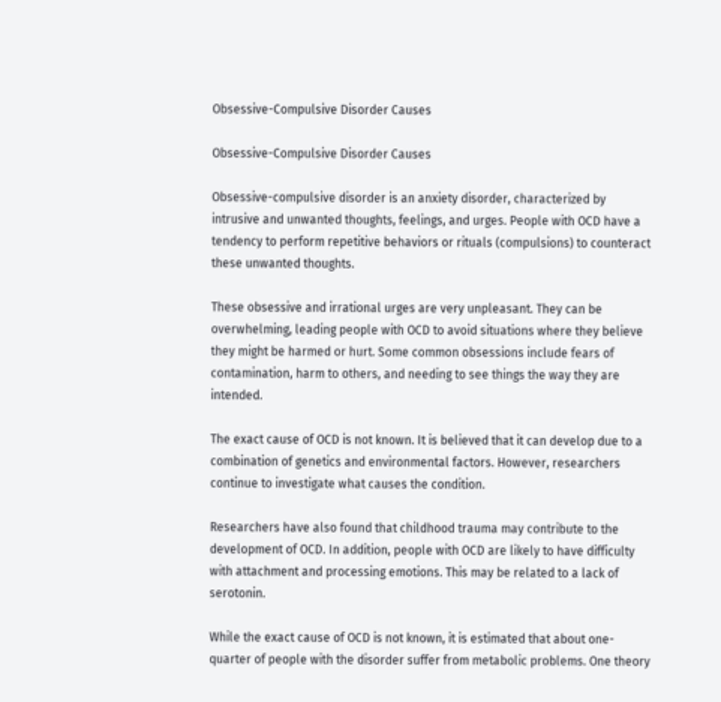Obsessive-Compulsive Disorder Causes

Obsessive-Compulsive Disorder Causes

Obsessive-compulsive disorder is an anxiety disorder, characterized by intrusive and unwanted thoughts, feelings, and urges. People with OCD have a tendency to perform repetitive behaviors or rituals (compulsions) to counteract these unwanted thoughts.

These obsessive and irrational urges are very unpleasant. They can be overwhelming, leading people with OCD to avoid situations where they believe they might be harmed or hurt. Some common obsessions include fears of contamination, harm to others, and needing to see things the way they are intended.

The exact cause of OCD is not known. It is believed that it can develop due to a combination of genetics and environmental factors. However, researchers continue to investigate what causes the condition.

Researchers have also found that childhood trauma may contribute to the development of OCD. In addition, people with OCD are likely to have difficulty with attachment and processing emotions. This may be related to a lack of serotonin.

While the exact cause of OCD is not known, it is estimated that about one-quarter of people with the disorder suffer from metabolic problems. One theory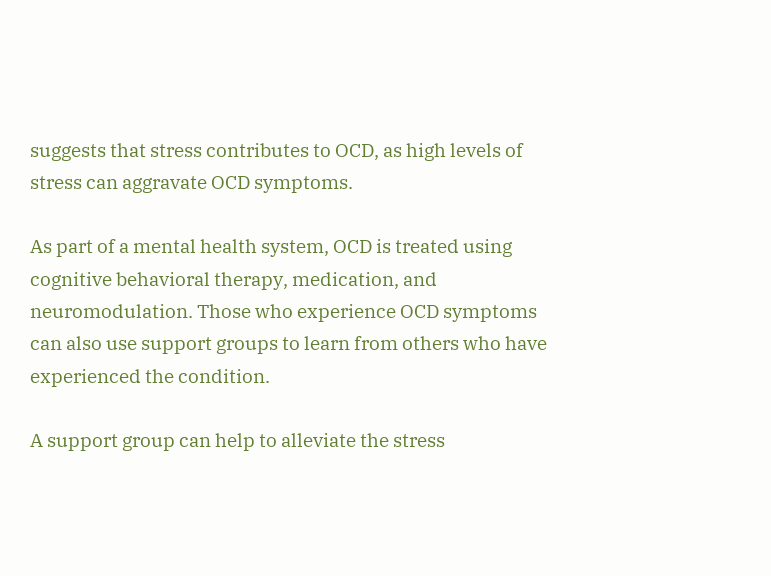suggests that stress contributes to OCD, as high levels of stress can aggravate OCD symptoms.

As part of a mental health system, OCD is treated using cognitive behavioral therapy, medication, and neuromodulation. Those who experience OCD symptoms can also use support groups to learn from others who have experienced the condition.

A support group can help to alleviate the stress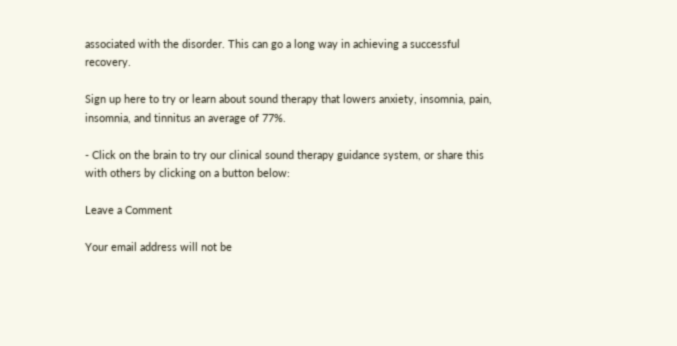associated with the disorder. This can go a long way in achieving a successful recovery.

Sign up here to try or learn about sound therapy that lowers anxiety, insomnia, pain, insomnia, and tinnitus an average of 77%.

- Click on the brain to try our clinical sound therapy guidance system, or share this with others by clicking on a button below:

Leave a Comment

Your email address will not be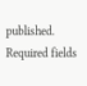published. Required fields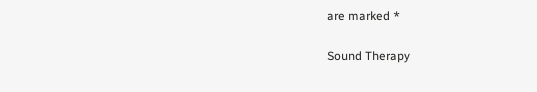are marked *

Sound Therapy